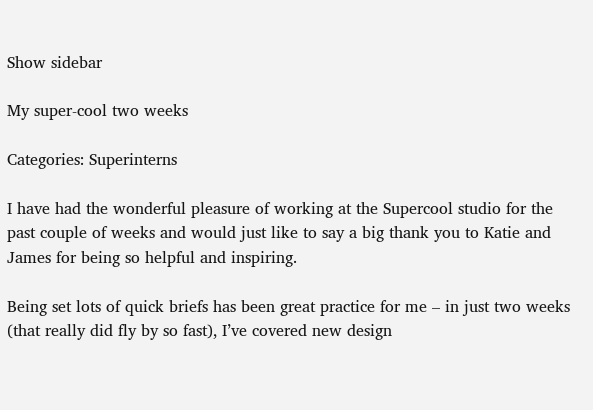Show sidebar

My super-cool two weeks

Categories: Superinterns

I have had the wonderful pleasure of working at the Supercool studio for the past couple of weeks and would just like to say a big thank you to Katie and James for being so helpful and inspiring.

Being set lots of quick briefs has been great practice for me – in just two weeks (that really did fly by so fast), I’ve covered new design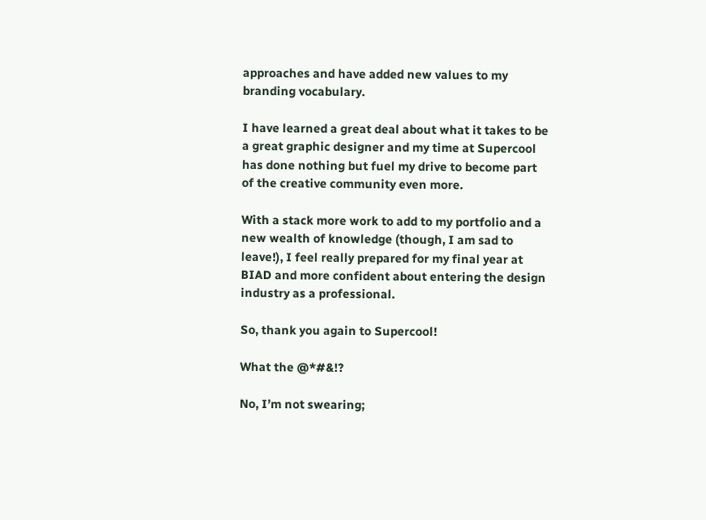approaches and have added new values to my branding vocabulary.

I have learned a great deal about what it takes to be a great graphic designer and my time at Supercool has done nothing but fuel my drive to become part of the creative community even more.

With a stack more work to add to my portfolio and a new wealth of knowledge (though, I am sad to leave!), I feel really prepared for my final year at BIAD and more confident about entering the design industry as a professional.

So, thank you again to Supercool!

What the @*#&!?

No, I’m not swearing;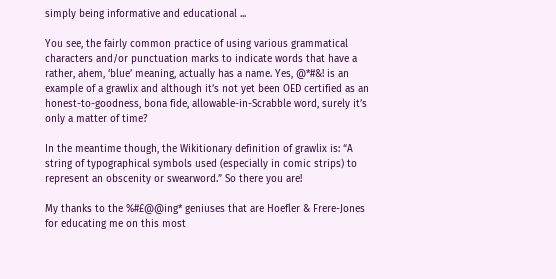simply being informative and educational ...

You see, the fairly common practice of using various grammatical characters and/or punctuation marks to indicate words that have a rather, ahem, ‘blue’ meaning, actually has a name. Yes, @*#&! is an example of a grawlix and although it’s not yet been OED certified as an honest-to-goodness, bona fide, allowable-in-Scrabble word, surely it’s only a matter of time?

In the meantime though, the Wikitionary definition of grawlix is: “A string of typographical symbols used (especially in comic strips) to represent an obscenity or swearword.” So there you are!

My thanks to the %#£@@ing* geniuses that are Hoefler & Frere-Jones for educating me on this most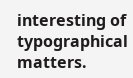interesting of typographical matters.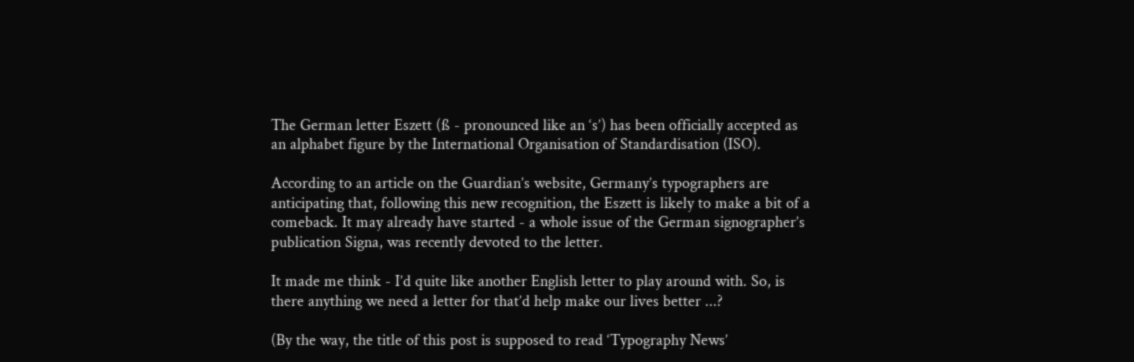The German letter Eszett (ß - pronounced like an ‘s’) has been officially accepted as an alphabet figure by the International Organisation of Standardisation (ISO).

According to an article on the Guardian’s website, Germany’s typographers are anticipating that, following this new recognition, the Eszett is likely to make a bit of a comeback. It may already have started - a whole issue of the German signographer’s publication Signa, was recently devoted to the letter.

It made me think - I’d quite like another English letter to play around with. So, is there anything we need a letter for that’d help make our lives better ...?

(By the way, the title of this post is supposed to read ‘Typography News’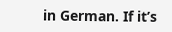in German. If it’s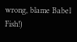wrong, blame Babel Fish!)